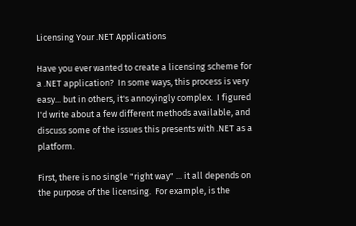Licensing Your .NET Applications

Have you ever wanted to create a licensing scheme for a .NET application?  In some ways, this process is very easy... but in others, it's annoyingly complex.  I figured I'd write about a few different methods available, and discuss some of the issues this presents with .NET as a platform.

First, there is no single "right way" ... it all depends on the purpose of the licensing.  For example, is the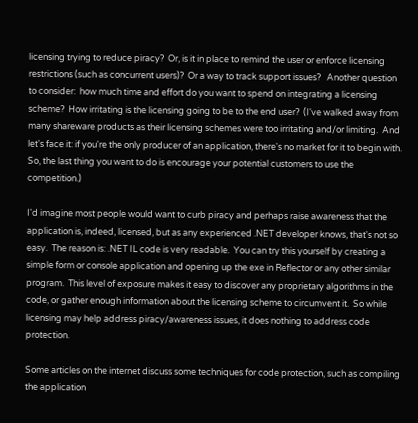licensing trying to reduce piracy?  Or, is it in place to remind the user or enforce licensing restrictions (such as concurrent users)?  Or a way to track support issues?   Another question to consider:  how much time and effort do you want to spend on integrating a licensing scheme?  How irritating is the licensing going to be to the end user?  (I've walked away from many shareware products as their licensing schemes were too irritating and/or limiting.  And let's face it: if you're the only producer of an application, there's no market for it to begin with.  So, the last thing you want to do is encourage your potential customers to use the competition.)

I'd imagine most people would want to curb piracy and perhaps raise awareness that the application is, indeed, licensed, but as any experienced .NET developer knows, that's not so easy.  The reason is: .NET IL code is very readable.  You can try this yourself by creating a simple form or console application and opening up the exe in Reflector or any other similar program.  This level of exposure makes it easy to discover any proprietary algorithms in the code, or gather enough information about the licensing scheme to circumvent it.  So while licensing may help address piracy/awareness issues, it does nothing to address code protection.

Some articles on the internet discuss some techniques for code protection, such as compiling the application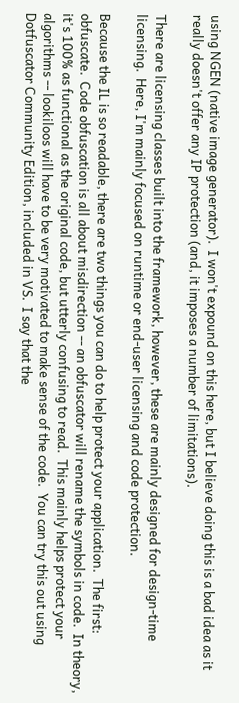using NGEN (native image generator).  I won't expound on this here, but I believe doing this is a bad idea as it really doesn't offer any IP protection (and, it imposes a number of limitations).

There are licensing classes built into the framework, however, these are mainly designed for design-time licensing.  Here, I'm mainly focused on runtime or end-user licensing and code protection.

Because the IL is so readable, there are two things you can do to help protect your application.  The first: obfuscate.  Code obfuscation is all about misdirection -- an obfuscator will rename the symbols in code.  In theory, it's 100% as functional as the original code, but utterly confusing to read.  This mainly helps protect your algorithms -- lookiloos will have to be very motivated to make sense of the code.  You can try this out using Dotfuscator Community Edition, included in VS.  I say that the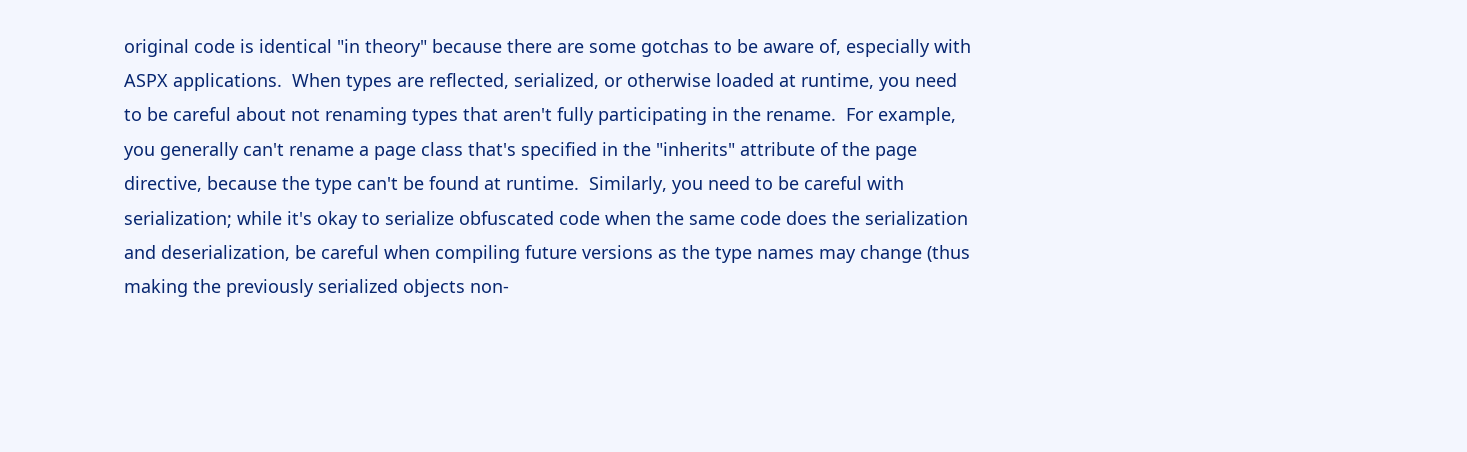original code is identical "in theory" because there are some gotchas to be aware of, especially with ASPX applications.  When types are reflected, serialized, or otherwise loaded at runtime, you need to be careful about not renaming types that aren't fully participating in the rename.  For example, you generally can't rename a page class that's specified in the "inherits" attribute of the page directive, because the type can't be found at runtime.  Similarly, you need to be careful with serialization; while it's okay to serialize obfuscated code when the same code does the serialization and deserialization, be careful when compiling future versions as the type names may change (thus making the previously serialized objects non-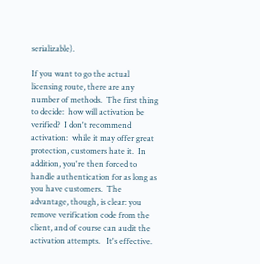serializable).

If you want to go the actual licensing route, there are any number of methods.  The first thing to decide:  how will activation be verified?  I don't recommend activation:  while it may offer great protection, customers hate it.  In addition, you're then forced to handle authentication for as long as you have customers.  The advantage, though, is clear: you remove verification code from the client, and of course can audit the activation attempts.   It's effective.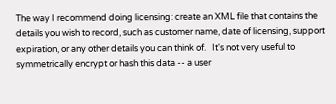The way I recommend doing licensing: create an XML file that contains the details you wish to record, such as customer name, date of licensing, support expiration, or any other details you can think of.   It's not very useful to symmetrically encrypt or hash this data -- a user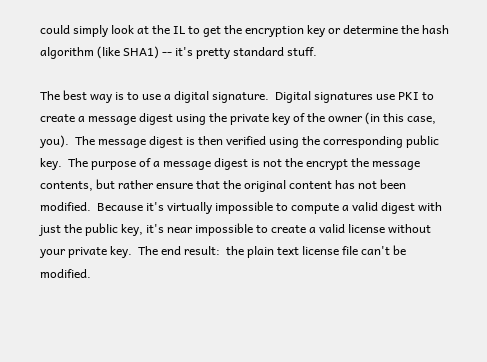could simply look at the IL to get the encryption key or determine the hash algorithm (like SHA1) -- it's pretty standard stuff.

The best way is to use a digital signature.  Digital signatures use PKI to create a message digest using the private key of the owner (in this case, you).  The message digest is then verified using the corresponding public key.  The purpose of a message digest is not the encrypt the message contents, but rather ensure that the original content has not been modified.  Because it's virtually impossible to compute a valid digest with just the public key, it's near impossible to create a valid license without your private key.  The end result:  the plain text license file can't be modified.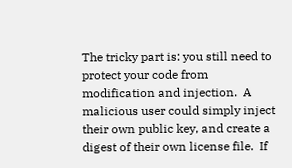The tricky part is: you still need to protect your code from modification and injection.  A malicious user could simply inject their own public key, and create a digest of their own license file.  If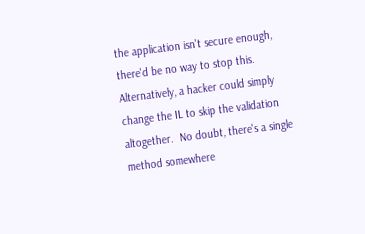the application isn't secure enough, there'd be no way to stop this.  Alternatively, a hacker could simply change the IL to skip the validation altogether.  No doubt, there's a single method somewhere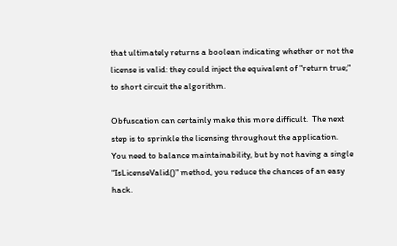that ultimately returns a boolean indicating whether or not the license is valid: they could inject the equivalent of "return true;" to short circuit the algorithm.

Obfuscation can certainly make this more difficult.  The next step is to sprinkle the licensing throughout the application.  You need to balance maintainability, but by not having a single "IsLicenseValid()" method, you reduce the chances of an easy hack.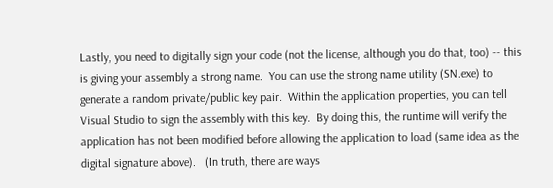Lastly, you need to digitally sign your code (not the license, although you do that, too) -- this is giving your assembly a strong name.  You can use the strong name utility (SN.exe) to generate a random private/public key pair.  Within the application properties, you can tell Visual Studio to sign the assembly with this key.  By doing this, the runtime will verify the application has not been modified before allowing the application to load (same idea as the digital signature above).   (In truth, there are ways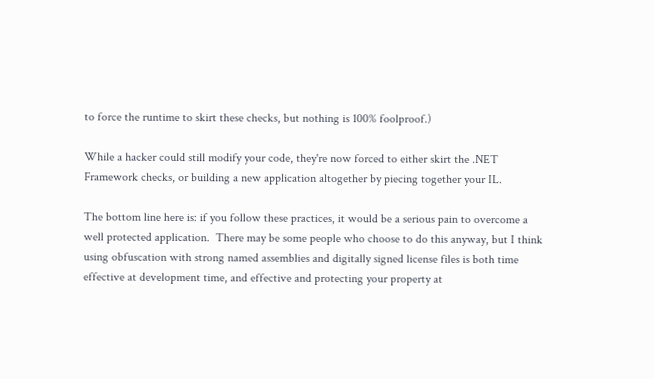to force the runtime to skirt these checks, but nothing is 100% foolproof.)

While a hacker could still modify your code, they're now forced to either skirt the .NET Framework checks, or building a new application altogether by piecing together your IL.

The bottom line here is: if you follow these practices, it would be a serious pain to overcome a well protected application.  There may be some people who choose to do this anyway, but I think using obfuscation with strong named assemblies and digitally signed license files is both time effective at development time, and effective and protecting your property at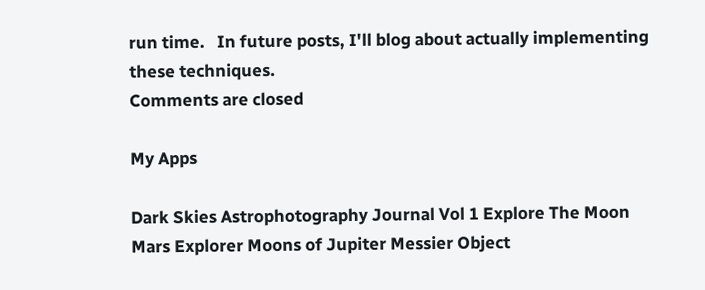run time.   In future posts, I'll blog about actually implementing these techniques.
Comments are closed

My Apps

Dark Skies Astrophotography Journal Vol 1 Explore The Moon
Mars Explorer Moons of Jupiter Messier Object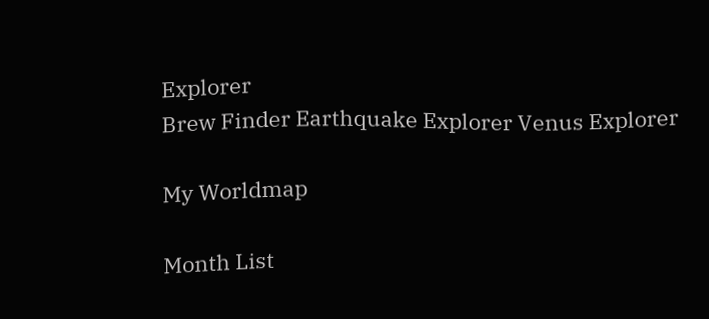Explorer
Brew Finder Earthquake Explorer Venus Explorer

My Worldmap

Month List